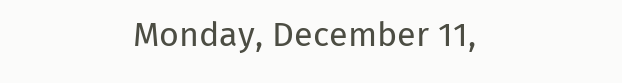Monday, December 11,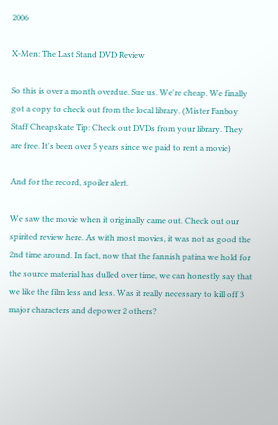2006

X-Men: The Last Stand DVD Review

So this is over a month overdue. Sue us. We're cheap. We finally got a copy to check out from the local library. (Mister Fanboy Staff Cheapskate Tip: Check out DVDs from your library. They are free. It's been over 5 years since we paid to rent a movie)

And for the record, spoiler alert.

We saw the movie when it originally came out. Check out our spirited review here. As with most movies, it was not as good the 2nd time around. In fact, now that the fannish patina we hold for the source material has dulled over time, we can honestly say that we like the film less and less. Was it really necessary to kill off 3 major characters and depower 2 others?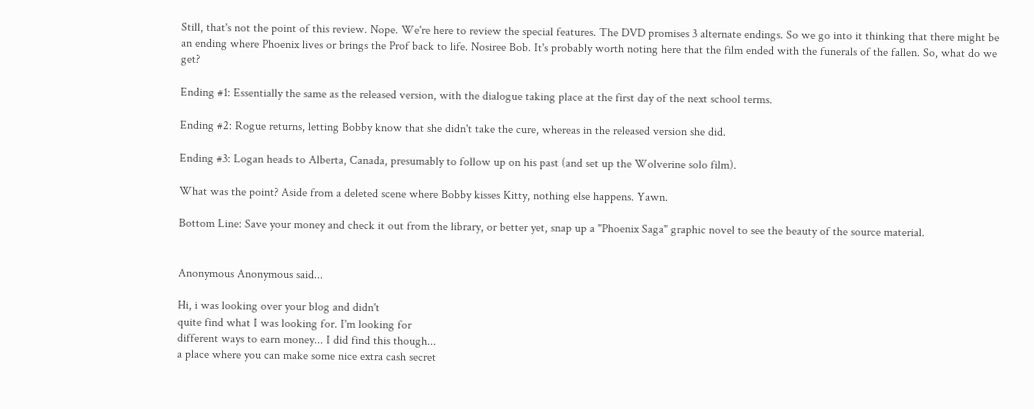Still, that's not the point of this review. Nope. We're here to review the special features. The DVD promises 3 alternate endings. So we go into it thinking that there might be an ending where Phoenix lives or brings the Prof back to life. Nosiree Bob. It's probably worth noting here that the film ended with the funerals of the fallen. So, what do we get?

Ending #1: Essentially the same as the released version, with the dialogue taking place at the first day of the next school terms.

Ending #2: Rogue returns, letting Bobby know that she didn't take the cure, whereas in the released version she did.

Ending #3: Logan heads to Alberta, Canada, presumably to follow up on his past (and set up the Wolverine solo film).

What was the point? Aside from a deleted scene where Bobby kisses Kitty, nothing else happens. Yawn.

Bottom Line: Save your money and check it out from the library, or better yet, snap up a "Phoenix Saga" graphic novel to see the beauty of the source material.


Anonymous Anonymous said...

Hi, i was looking over your blog and didn't
quite find what I was looking for. I'm looking for
different ways to earn money... I did find this though...
a place where you can make some nice extra cash secret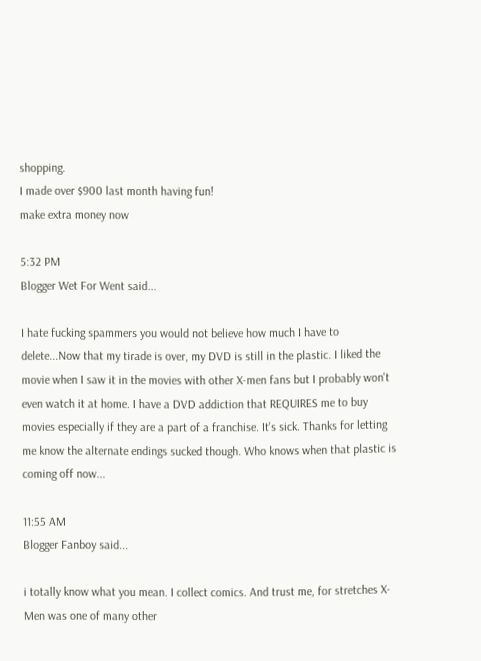shopping.
I made over $900 last month having fun!
make extra money now

5:32 PM
Blogger Wet For Went said...

I hate fucking spammers you would not believe how much I have to delete...Now that my tirade is over, my DVD is still in the plastic. I liked the movie when I saw it in the movies with other X-men fans but I probably won't even watch it at home. I have a DVD addiction that REQUIRES me to buy movies especially if they are a part of a franchise. It's sick. Thanks for letting me know the alternate endings sucked though. Who knows when that plastic is coming off now...

11:55 AM
Blogger Fanboy said...

i totally know what you mean. I collect comics. And trust me, for stretches X-Men was one of many other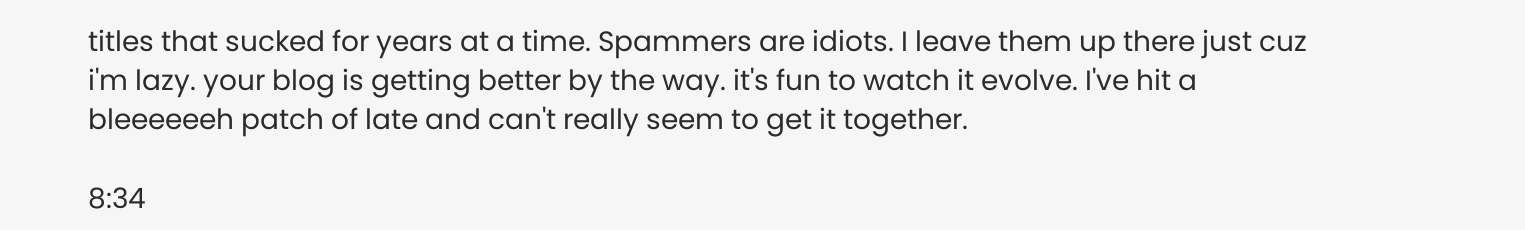titles that sucked for years at a time. Spammers are idiots. I leave them up there just cuz i'm lazy. your blog is getting better by the way. it's fun to watch it evolve. I've hit a bleeeeeeh patch of late and can't really seem to get it together.

8:34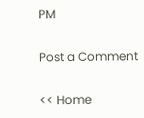PM

Post a Comment

<< Home